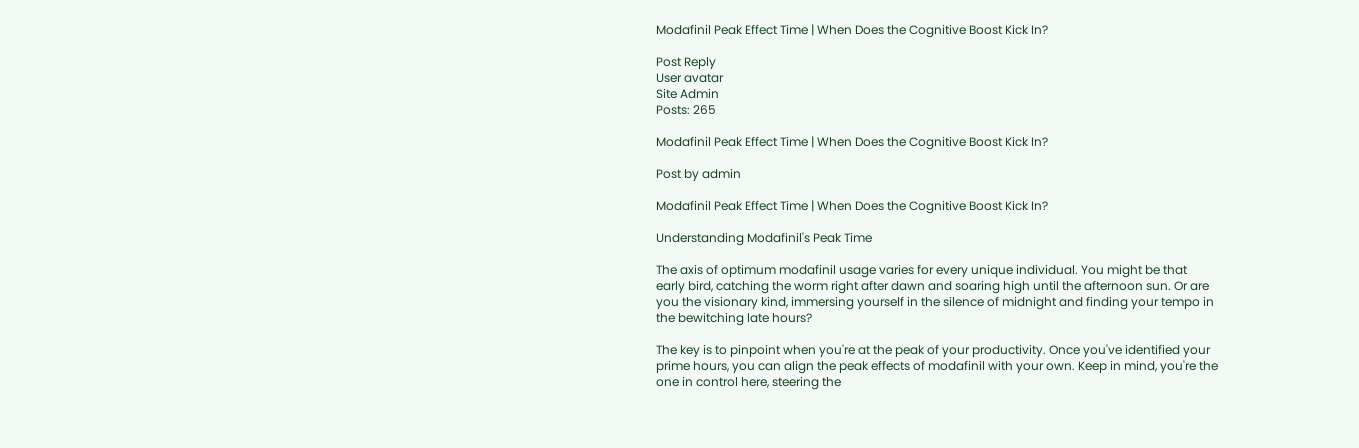Modafinil Peak Effect Time | When Does the Cognitive Boost Kick In?

Post Reply
User avatar
Site Admin
Posts: 265

Modafinil Peak Effect Time | When Does the Cognitive Boost Kick In?

Post by admin

Modafinil Peak Effect Time | When Does the Cognitive Boost Kick In?

Understanding Modafinil's Peak Time

The axis of optimum modafinil usage varies for every unique individual. You might be that early bird, catching the worm right after dawn and soaring high until the afternoon sun. Or are you the visionary kind, immersing yourself in the silence of midnight and finding your tempo in the bewitching late hours?

The key is to pinpoint when you're at the peak of your productivity. Once you've identified your prime hours, you can align the peak effects of modafinil with your own. Keep in mind, you're the one in control here, steering the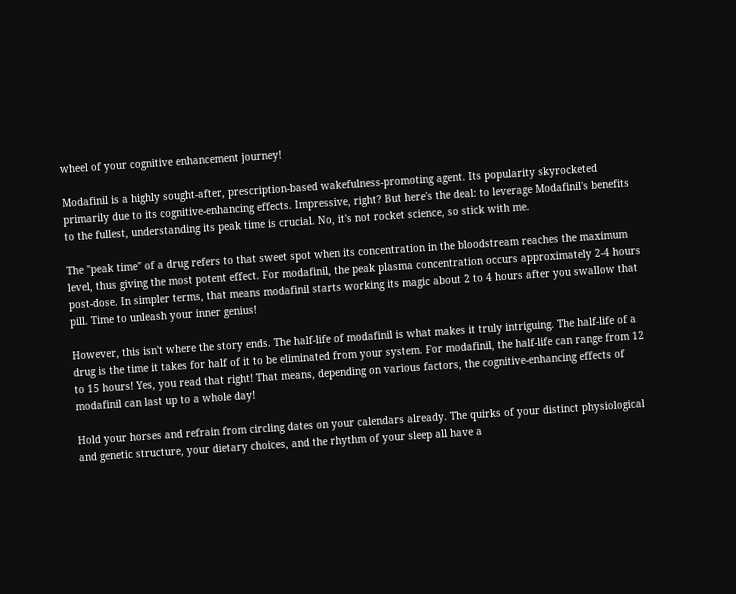wheel of your cognitive enhancement journey!

Modafinil is a highly sought-after, prescription-based wakefulness-promoting agent. Its popularity skyrocketed primarily due to its cognitive-enhancing effects. Impressive, right? But here's the deal: to leverage Modafinil's benefits to the fullest, understanding its peak time is crucial. No, it's not rocket science, so stick with me.

The "peak time" of a drug refers to that sweet spot when its concentration in the bloodstream reaches the maximum level, thus giving the most potent effect. For modafinil, the peak plasma concentration occurs approximately 2-4 hours post-dose. In simpler terms, that means modafinil starts working its magic about 2 to 4 hours after you swallow that pill. Time to unleash your inner genius!

However, this isn't where the story ends. The half-life of modafinil is what makes it truly intriguing. The half-life of a drug is the time it takes for half of it to be eliminated from your system. For modafinil, the half-life can range from 12 to 15 hours! Yes, you read that right! That means, depending on various factors, the cognitive-enhancing effects of modafinil can last up to a whole day!

Hold your horses and refrain from circling dates on your calendars already. The quirks of your distinct physiological and genetic structure, your dietary choices, and the rhythm of your sleep all have a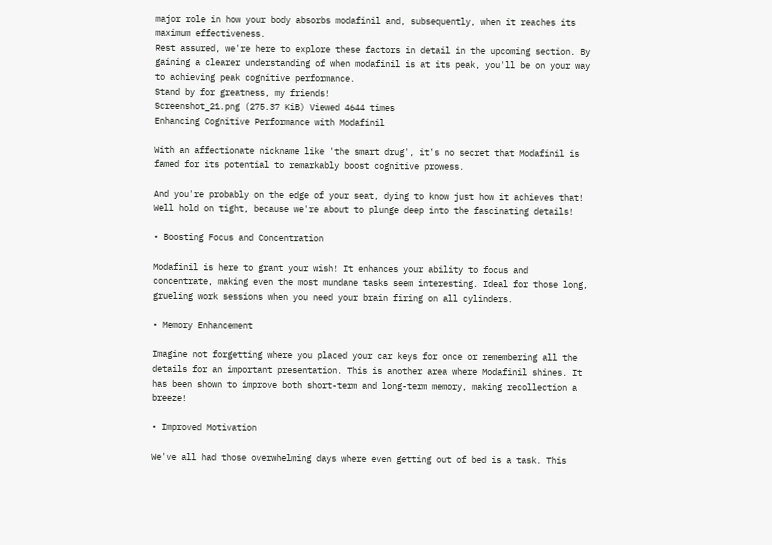major role in how your body absorbs modafinil and, subsequently, when it reaches its maximum effectiveness.
Rest assured, we're here to explore these factors in detail in the upcoming section. By gaining a clearer understanding of when modafinil is at its peak, you'll be on your way to achieving peak cognitive performance.
Stand by for greatness, my friends!
Screenshot_21.png (275.37 KiB) Viewed 4644 times
Enhancing Cognitive Performance with Modafinil

With an affectionate nickname like 'the smart drug', it's no secret that Modafinil is famed for its potential to remarkably boost cognitive prowess.

And you're probably on the edge of your seat, dying to know just how it achieves that! Well hold on tight, because we're about to plunge deep into the fascinating details!

• Boosting Focus and Concentration

Modafinil is here to grant your wish! It enhances your ability to focus and concentrate, making even the most mundane tasks seem interesting. Ideal for those long, grueling work sessions when you need your brain firing on all cylinders.

• Memory Enhancement

Imagine not forgetting where you placed your car keys for once or remembering all the details for an important presentation. This is another area where Modafinil shines. It has been shown to improve both short-term and long-term memory, making recollection a breeze!

• Improved Motivation

We've all had those overwhelming days where even getting out of bed is a task. This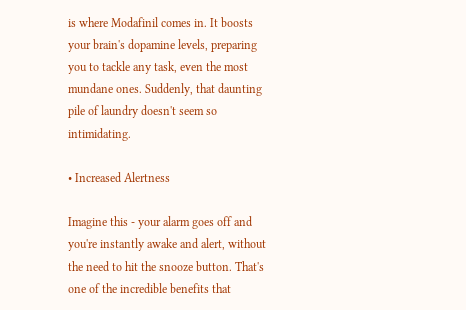is where Modafinil comes in. It boosts your brain's dopamine levels, preparing you to tackle any task, even the most mundane ones. Suddenly, that daunting pile of laundry doesn't seem so intimidating.

• Increased Alertness

Imagine this - your alarm goes off and you're instantly awake and alert, without the need to hit the snooze button. That's one of the incredible benefits that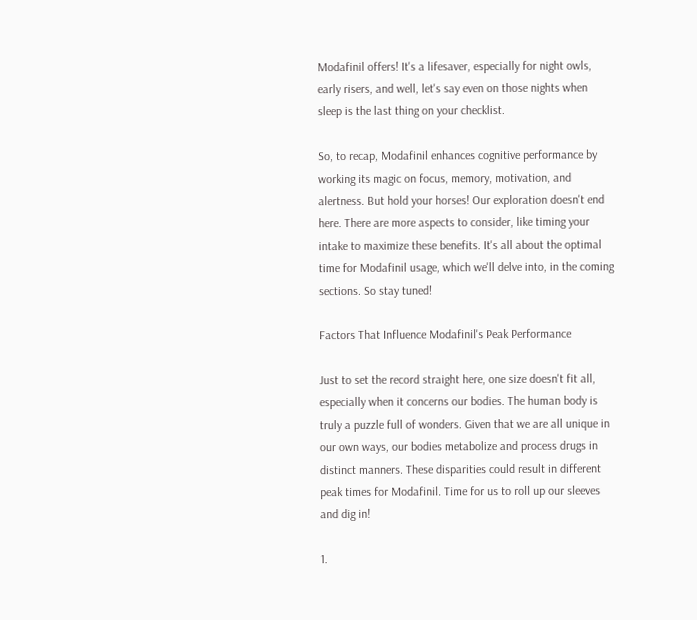Modafinil offers! It's a lifesaver, especially for night owls, early risers, and well, let's say even on those nights when sleep is the last thing on your checklist.

So, to recap, Modafinil enhances cognitive performance by working its magic on focus, memory, motivation, and alertness. But hold your horses! Our exploration doesn't end here. There are more aspects to consider, like timing your intake to maximize these benefits. It's all about the optimal time for Modafinil usage, which we'll delve into, in the coming sections. So stay tuned!

Factors That Influence Modafinil's Peak Performance

Just to set the record straight here, one size doesn't fit all, especially when it concerns our bodies. The human body is truly a puzzle full of wonders. Given that we are all unique in our own ways, our bodies metabolize and process drugs in distinct manners. These disparities could result in different peak times for Modafinil. Time for us to roll up our sleeves and dig in!

1.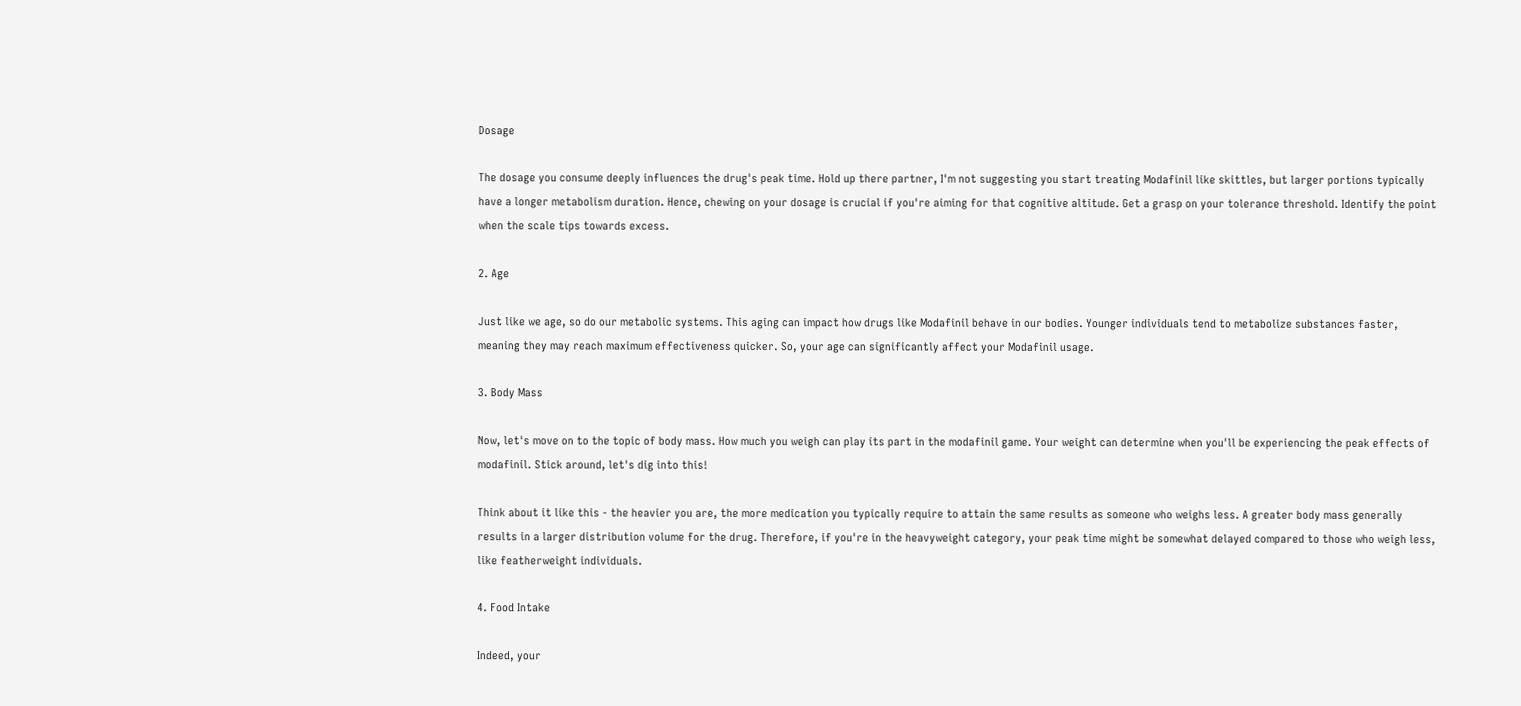Dosage

The dosage you consume deeply influences the drug's peak time. Hold up there partner, I'm not suggesting you start treating Modafinil like skittles, but larger portions typically have a longer metabolism duration. Hence, chewing on your dosage is crucial if you're aiming for that cognitive altitude. Get a grasp on your tolerance threshold. Identify the point when the scale tips towards excess.

2. Age

Just like we age, so do our metabolic systems. This aging can impact how drugs like Modafinil behave in our bodies. Younger individuals tend to metabolize substances faster, meaning they may reach maximum effectiveness quicker. So, your age can significantly affect your Modafinil usage.

3. Body Mass

Now, let's move on to the topic of body mass. How much you weigh can play its part in the modafinil game. Your weight can determine when you'll be experiencing the peak effects of modafinil. Stick around, let's dig into this!

Think about it like this - the heavier you are, the more medication you typically require to attain the same results as someone who weighs less. A greater body mass generally results in a larger distribution volume for the drug. Therefore, if you're in the heavyweight category, your peak time might be somewhat delayed compared to those who weigh less, like featherweight individuals.

4. Food Intake

Indeed, your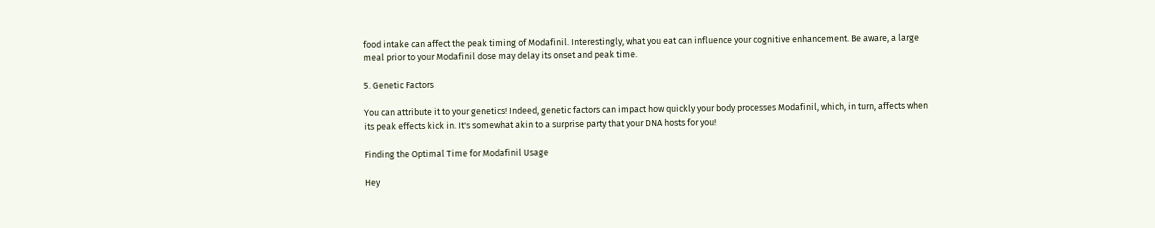food intake can affect the peak timing of Modafinil. Interestingly, what you eat can influence your cognitive enhancement. Be aware, a large meal prior to your Modafinil dose may delay its onset and peak time.

5. Genetic Factors

You can attribute it to your genetics! Indeed, genetic factors can impact how quickly your body processes Modafinil, which, in turn, affects when its peak effects kick in. It's somewhat akin to a surprise party that your DNA hosts for you!

Finding the Optimal Time for Modafinil Usage

Hey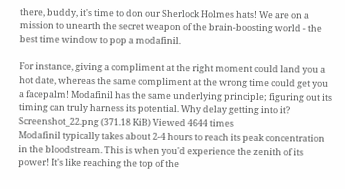there, buddy, it's time to don our Sherlock Holmes hats! We are on a mission to unearth the secret weapon of the brain-boosting world - the best time window to pop a modafinil.

For instance, giving a compliment at the right moment could land you a hot date, whereas the same compliment at the wrong time could get you a facepalm! Modafinil has the same underlying principle; figuring out its timing can truly harness its potential. Why delay getting into it?
Screenshot_22.png (371.18 KiB) Viewed 4644 times
Modafinil typically takes about 2-4 hours to reach its peak concentration in the bloodstream. This is when you'd experience the zenith of its power! It's like reaching the top of the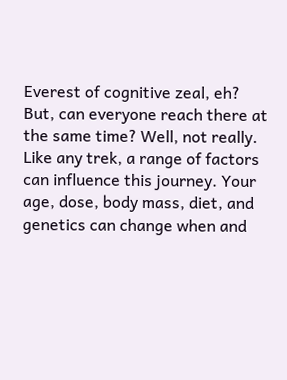Everest of cognitive zeal, eh? But, can everyone reach there at the same time? Well, not really. Like any trek, a range of factors can influence this journey. Your age, dose, body mass, diet, and genetics can change when and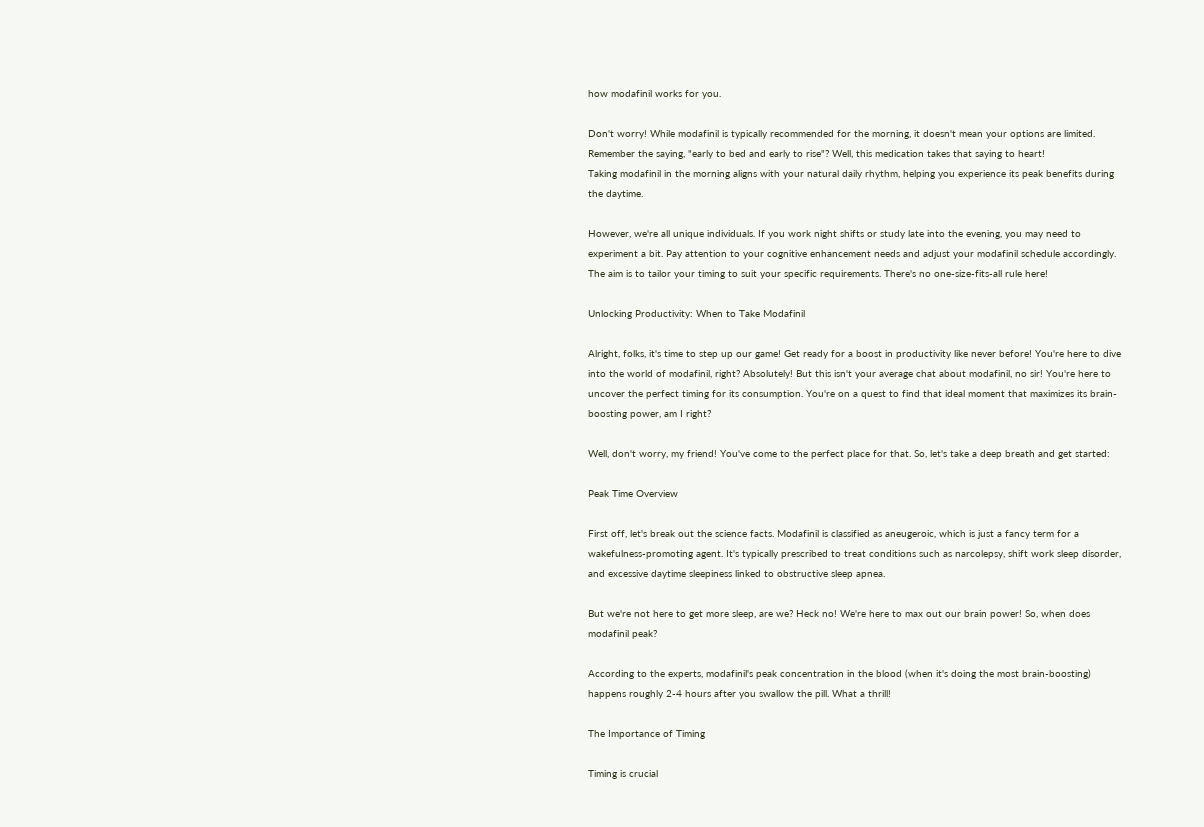how modafinil works for you.

Don't worry! While modafinil is typically recommended for the morning, it doesn't mean your options are limited. Remember the saying, "early to bed and early to rise"? Well, this medication takes that saying to heart!
Taking modafinil in the morning aligns with your natural daily rhythm, helping you experience its peak benefits during the daytime.

However, we're all unique individuals. If you work night shifts or study late into the evening, you may need to experiment a bit. Pay attention to your cognitive enhancement needs and adjust your modafinil schedule accordingly. The aim is to tailor your timing to suit your specific requirements. There's no one-size-fits-all rule here!

Unlocking Productivity: When to Take Modafinil

Alright, folks, it's time to step up our game! Get ready for a boost in productivity like never before! You're here to dive into the world of modafinil, right? Absolutely! But this isn't your average chat about modafinil, no sir! You're here to uncover the perfect timing for its consumption. You're on a quest to find that ideal moment that maximizes its brain-boosting power, am I right?

Well, don't worry, my friend! You've come to the perfect place for that. So, let's take a deep breath and get started:

Peak Time Overview

First off, let's break out the science facts. Modafinil is classified as aneugeroic, which is just a fancy term for a wakefulness-promoting agent. It's typically prescribed to treat conditions such as narcolepsy, shift work sleep disorder, and excessive daytime sleepiness linked to obstructive sleep apnea.

But we're not here to get more sleep, are we? Heck no! We're here to max out our brain power! So, when does modafinil peak?

According to the experts, modafinil's peak concentration in the blood (when it's doing the most brain-boosting) happens roughly 2-4 hours after you swallow the pill. What a thrill!

The Importance of Timing

Timing is crucial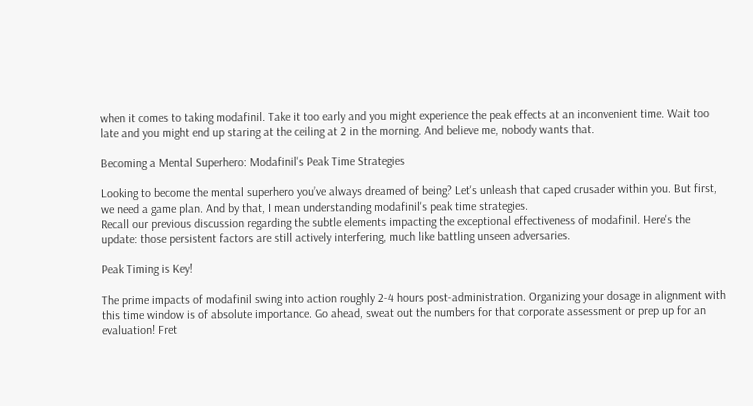when it comes to taking modafinil. Take it too early and you might experience the peak effects at an inconvenient time. Wait too late and you might end up staring at the ceiling at 2 in the morning. And believe me, nobody wants that.

Becoming a Mental Superhero: Modafinil's Peak Time Strategies

Looking to become the mental superhero you’ve always dreamed of being? Let's unleash that caped crusader within you. But first, we need a game plan. And by that, I mean understanding modafinil's peak time strategies.
Recall our previous discussion regarding the subtle elements impacting the exceptional effectiveness of modafinil. Here's the update: those persistent factors are still actively interfering, much like battling unseen adversaries.

Peak Timing is Key!

The prime impacts of modafinil swing into action roughly 2-4 hours post-administration. Organizing your dosage in alignment with this time window is of absolute importance. Go ahead, sweat out the numbers for that corporate assessment or prep up for an evaluation! Fret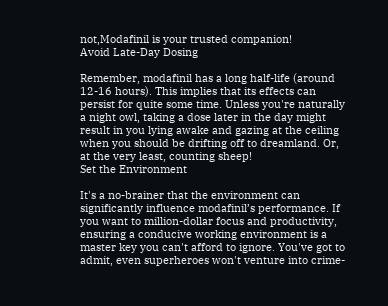not,Modafinil is your trusted companion!
Avoid Late-Day Dosing

Remember, modafinil has a long half-life (around 12-16 hours). This implies that its effects can persist for quite some time. Unless you're naturally a night owl, taking a dose later in the day might result in you lying awake and gazing at the ceiling when you should be drifting off to dreamland. Or, at the very least, counting sheep!
Set the Environment

It's a no-brainer that the environment can significantly influence modafinil’s performance. If you want to million-dollar focus and productivity, ensuring a conducive working environment is a master key you can't afford to ignore. You've got to admit, even superheroes won't venture into crime-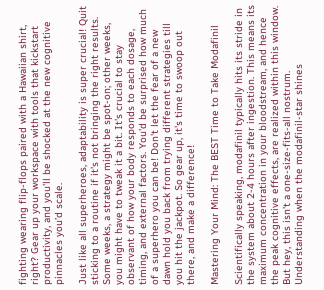fighting wearing flip-flops paired with a Hawaiian shirt, right? Gear up your workspace with tools that kickstart productivity, and you'll be shocked at the new cognitive pinnacles you’d scale.

Just like all superheroes, adaptability is super crucial! Quit sticking to a routine if it's not bringing the right results. Some weeks, a strategy might be spot-on; other weeks, you might have to tweak it a bit. It's crucial to stay observant of how your body responds to each dosage, timing, and external factors. You'd be surprised how much of a superhero you can be! Don't let the fear of a new dawn hold you back from trying different strategies till you hit the jackpot. So gear up, it's time to swoop out there, and make a difference!

Mastering Your Mind: The BEST Time to Take Modafinil

Scientifically speaking, modafinil typically hits its stride in the system about 2-4 hours after ingestion. This means its maximum concentration in your bloodstream, and hence the peak cognitive effects, are realized within this window. But hey, this isn't a one-size-fits-all nostrum. Understanding when the modafinil-star shines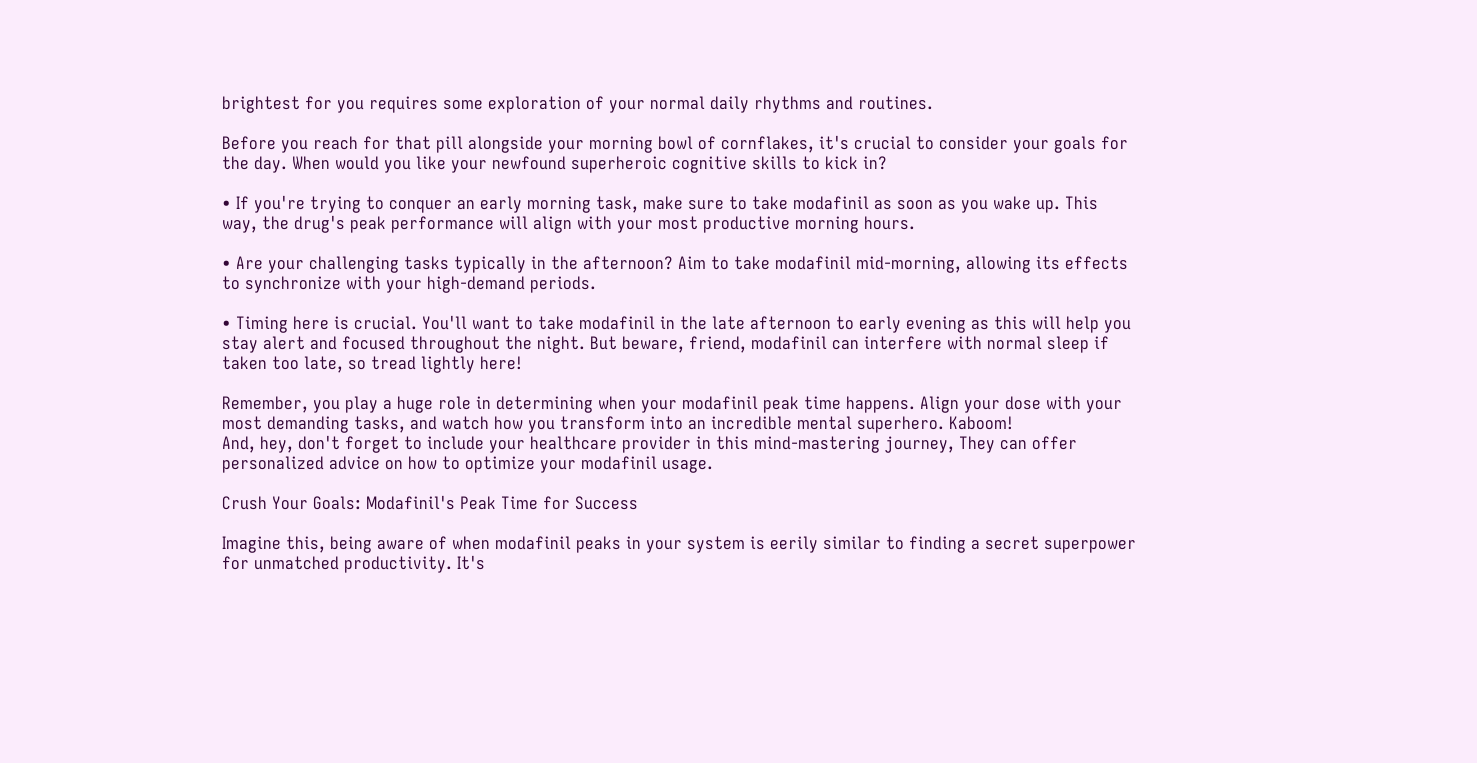brightest for you requires some exploration of your normal daily rhythms and routines.

Before you reach for that pill alongside your morning bowl of cornflakes, it's crucial to consider your goals for the day. When would you like your newfound superheroic cognitive skills to kick in?

• If you're trying to conquer an early morning task, make sure to take modafinil as soon as you wake up. This way, the drug's peak performance will align with your most productive morning hours.

• Are your challenging tasks typically in the afternoon? Aim to take modafinil mid-morning, allowing its effects to synchronize with your high-demand periods.

• Timing here is crucial. You'll want to take modafinil in the late afternoon to early evening as this will help you stay alert and focused throughout the night. But beware, friend, modafinil can interfere with normal sleep if taken too late, so tread lightly here!

Remember, you play a huge role in determining when your modafinil peak time happens. Align your dose with your most demanding tasks, and watch how you transform into an incredible mental superhero. Kaboom!
And, hey, don't forget to include your healthcare provider in this mind-mastering journey, They can offer personalized advice on how to optimize your modafinil usage.

Crush Your Goals: Modafinil's Peak Time for Success

Imagine this, being aware of when modafinil peaks in your system is eerily similar to finding a secret superpower for unmatched productivity. It's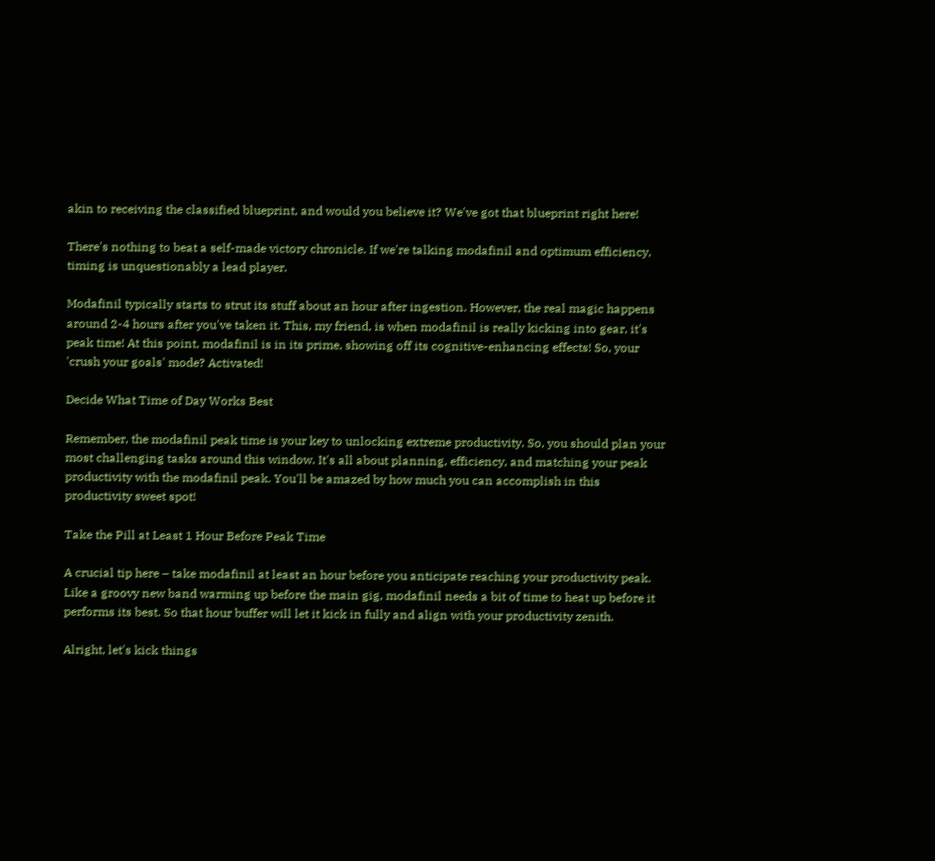akin to receiving the classified blueprint, and would you believe it? We've got that blueprint right here!

There's nothing to beat a self-made victory chronicle. If we're talking modafinil and optimum efficiency, timing is unquestionably a lead player.

Modafinil typically starts to strut its stuff about an hour after ingestion. However, the real magic happens around 2-4 hours after you've taken it. This, my friend, is when modafinil is really kicking into gear, it's peak time! At this point, modafinil is in its prime, showing off its cognitive-enhancing effects! So, your 'crush your goals' mode? Activated!

Decide What Time of Day Works Best

Remember, the modafinil peak time is your key to unlocking extreme productivity. So, you should plan your most challenging tasks around this window. It's all about planning, efficiency, and matching your peak productivity with the modafinil peak. You'll be amazed by how much you can accomplish in this productivity sweet spot!

Take the Pill at Least 1 Hour Before Peak Time

A crucial tip here – take modafinil at least an hour before you anticipate reaching your productivity peak. Like a groovy new band warming up before the main gig, modafinil needs a bit of time to heat up before it performs its best. So that hour buffer will let it kick in fully and align with your productivity zenith.

Alright, let's kick things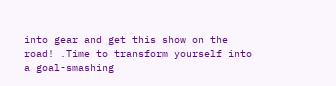into gear and get this show on the road! .Time to transform yourself into a goal-smashing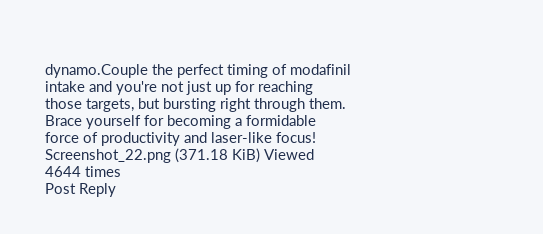dynamo.Couple the perfect timing of modafinil intake and you're not just up for reaching those targets, but bursting right through them. Brace yourself for becoming a formidable force of productivity and laser-like focus!
Screenshot_22.png (371.18 KiB) Viewed 4644 times
Post Reply